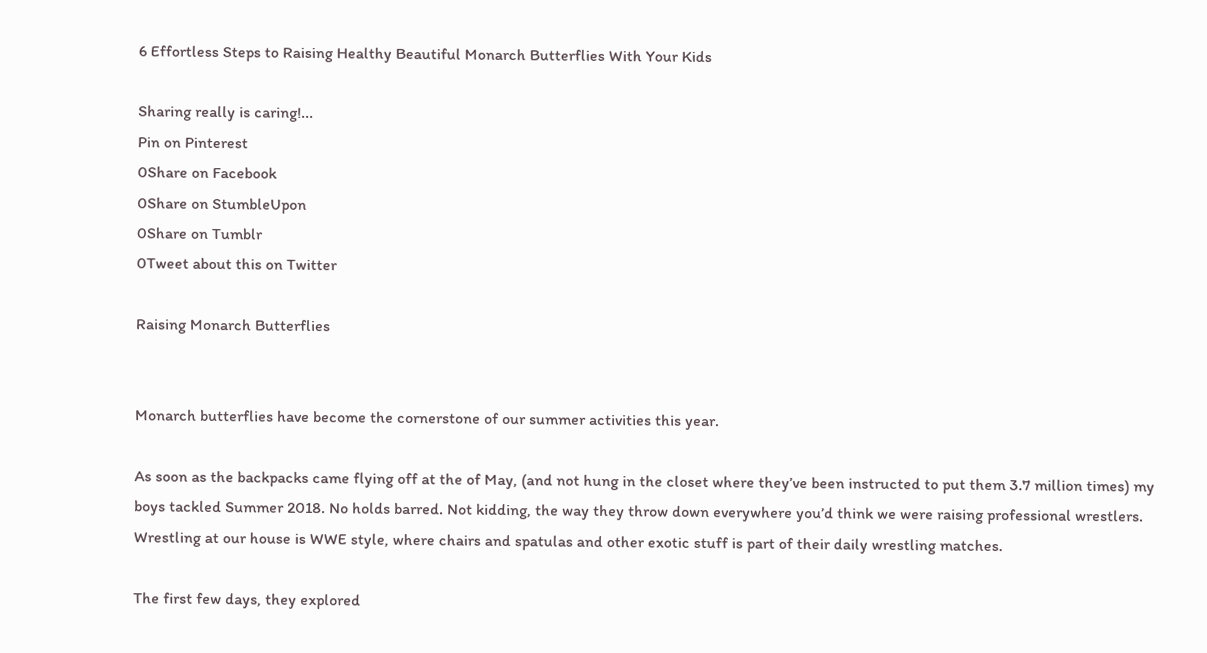6 Effortless Steps to Raising Healthy Beautiful Monarch Butterflies With Your Kids

Sharing really is caring!...
Pin on Pinterest
0Share on Facebook
0Share on StumbleUpon
0Share on Tumblr
0Tweet about this on Twitter

Raising Monarch Butterflies


Monarch butterflies have become the cornerstone of our summer activities this year.

As soon as the backpacks came flying off at the of May, (and not hung in the closet where they’ve been instructed to put them 3.7 million times) my boys tackled Summer 2018. No holds barred. Not kidding, the way they throw down everywhere you’d think we were raising professional wrestlers. Wrestling at our house is WWE style, where chairs and spatulas and other exotic stuff is part of their daily wrestling matches.

The first few days, they explored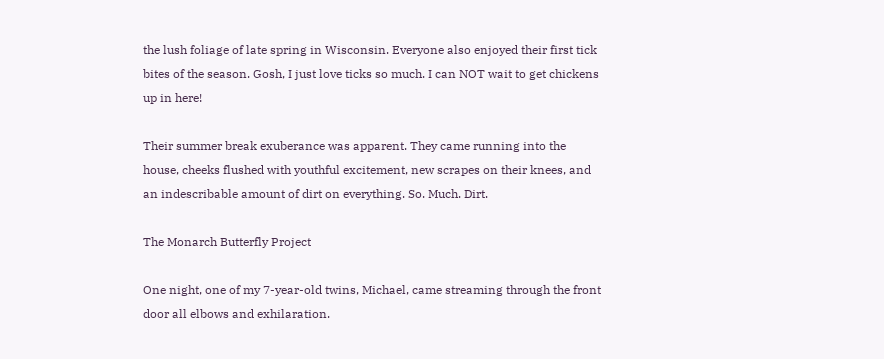the lush foliage of late spring in Wisconsin. Everyone also enjoyed their first tick bites of the season. Gosh, I just love ticks so much. I can NOT wait to get chickens up in here!

Their summer break exuberance was apparent. They came running into the house, cheeks flushed with youthful excitement, new scrapes on their knees, and an indescribable amount of dirt on everything. So. Much. Dirt.

The Monarch Butterfly Project

One night, one of my 7-year-old twins, Michael, came streaming through the front door all elbows and exhilaration.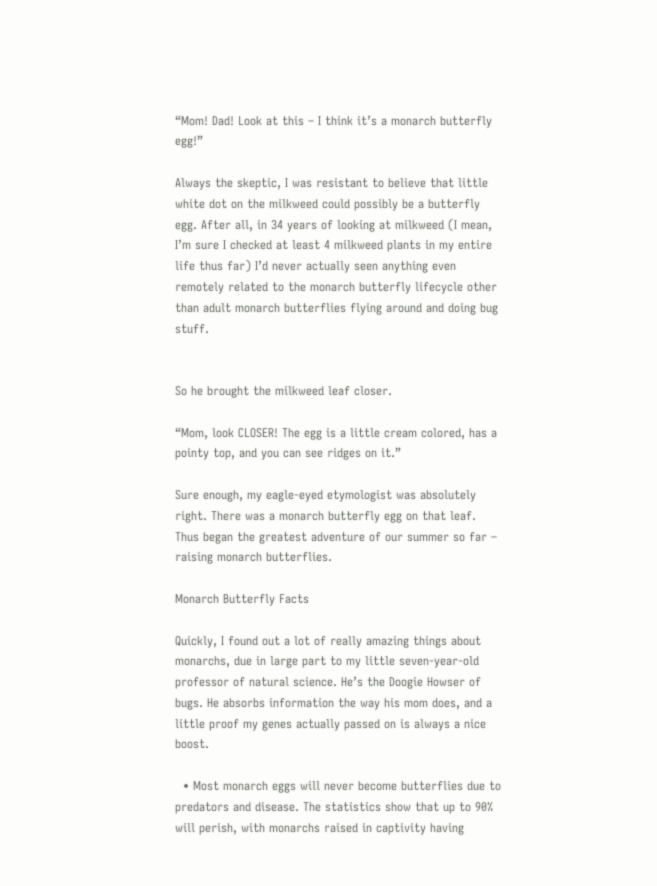“Mom! Dad! Look at this – I think it’s a monarch butterfly egg!”

Always the skeptic, I was resistant to believe that little white dot on the milkweed could possibly be a butterfly egg. After all, in 34 years of looking at milkweed (I mean, I’m sure I checked at least 4 milkweed plants in my entire life thus far) I’d never actually seen anything even remotely related to the monarch butterfly lifecycle other than adult monarch butterflies flying around and doing bug stuff.


So he brought the milkweed leaf closer.

“Mom, look CLOSER! The egg is a little cream colored, has a pointy top, and you can see ridges on it.”

Sure enough, my eagle-eyed etymologist was absolutely right. There was a monarch butterfly egg on that leaf. Thus began the greatest adventure of our summer so far – raising monarch butterflies.

Monarch Butterfly Facts

Quickly, I found out a lot of really amazing things about monarchs, due in large part to my little seven-year-old professor of natural science. He’s the Doogie Howser of bugs. He absorbs information the way his mom does, and a little proof my genes actually passed on is always a nice boost.

  • Most monarch eggs will never become butterflies due to predators and disease. The statistics show that up to 90% will perish, with monarchs raised in captivity having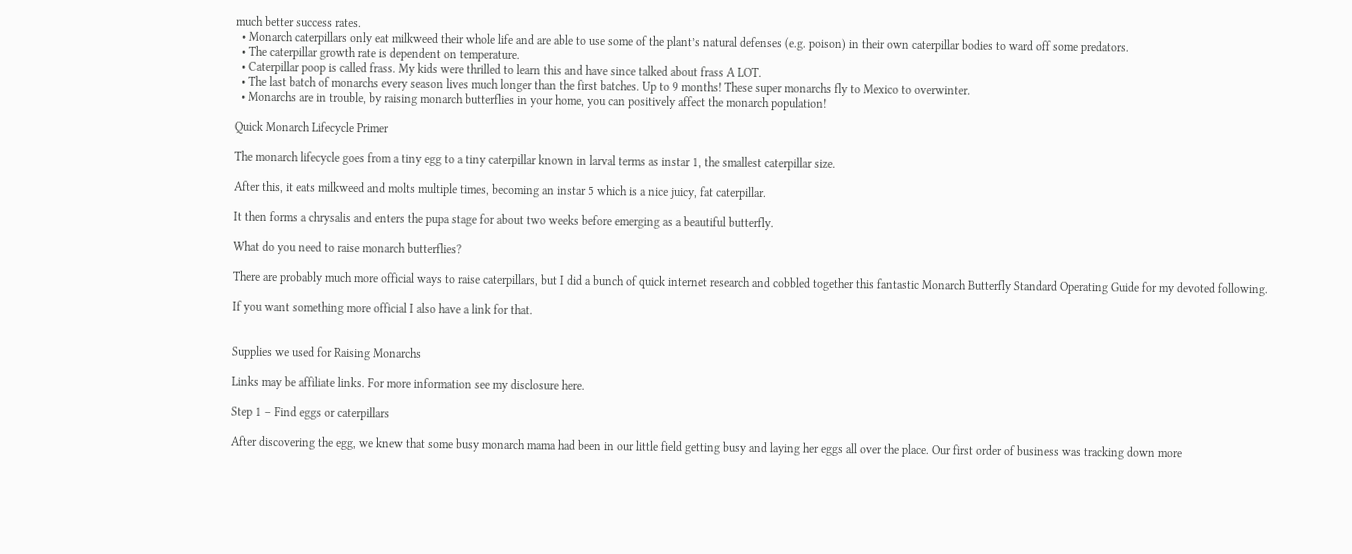much better success rates.
  • Monarch caterpillars only eat milkweed their whole life and are able to use some of the plant’s natural defenses (e.g. poison) in their own caterpillar bodies to ward off some predators.
  • The caterpillar growth rate is dependent on temperature.
  • Caterpillar poop is called frass. My kids were thrilled to learn this and have since talked about frass A LOT.
  • The last batch of monarchs every season lives much longer than the first batches. Up to 9 months! These super monarchs fly to Mexico to overwinter.
  • Monarchs are in trouble, by raising monarch butterflies in your home, you can positively affect the monarch population!

Quick Monarch Lifecycle Primer

The monarch lifecycle goes from a tiny egg to a tiny caterpillar known in larval terms as instar 1, the smallest caterpillar size.

After this, it eats milkweed and molts multiple times, becoming an instar 5 which is a nice juicy, fat caterpillar.

It then forms a chrysalis and enters the pupa stage for about two weeks before emerging as a beautiful butterfly.

What do you need to raise monarch butterflies?

There are probably much more official ways to raise caterpillars, but I did a bunch of quick internet research and cobbled together this fantastic Monarch Butterfly Standard Operating Guide for my devoted following.

If you want something more official I also have a link for that.


Supplies we used for Raising Monarchs

Links may be affiliate links. For more information see my disclosure here.

Step 1 – Find eggs or caterpillars

After discovering the egg, we knew that some busy monarch mama had been in our little field getting busy and laying her eggs all over the place. Our first order of business was tracking down more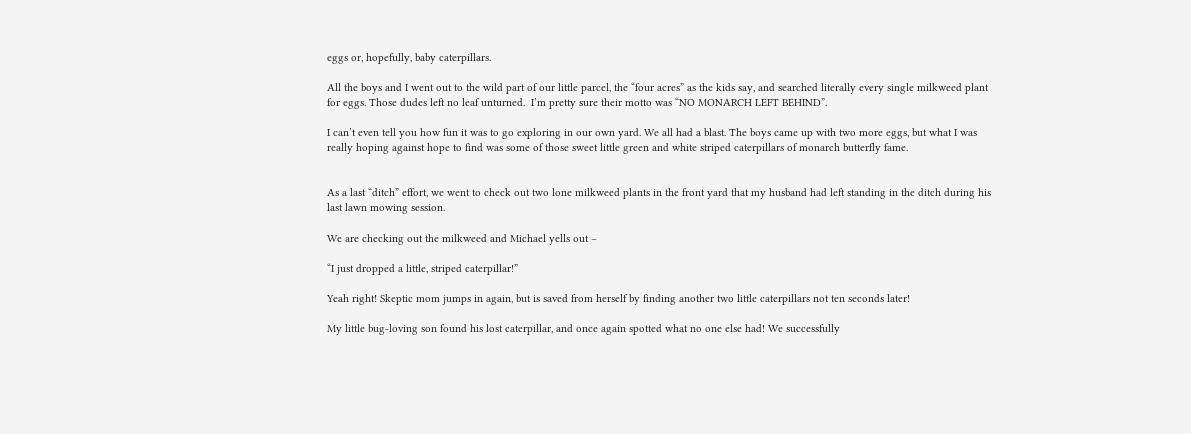eggs or, hopefully, baby caterpillars.

All the boys and I went out to the wild part of our little parcel, the “four acres” as the kids say, and searched literally every single milkweed plant for eggs. Those dudes left no leaf unturned.  I’m pretty sure their motto was “NO MONARCH LEFT BEHIND”.

I can’t even tell you how fun it was to go exploring in our own yard. We all had a blast. The boys came up with two more eggs, but what I was really hoping against hope to find was some of those sweet little green and white striped caterpillars of monarch butterfly fame.


As a last “ditch” effort, we went to check out two lone milkweed plants in the front yard that my husband had left standing in the ditch during his last lawn mowing session.

We are checking out the milkweed and Michael yells out –

“I just dropped a little, striped caterpillar!”

Yeah right! Skeptic mom jumps in again, but is saved from herself by finding another two little caterpillars not ten seconds later!

My little bug-loving son found his lost caterpillar, and once again spotted what no one else had! We successfully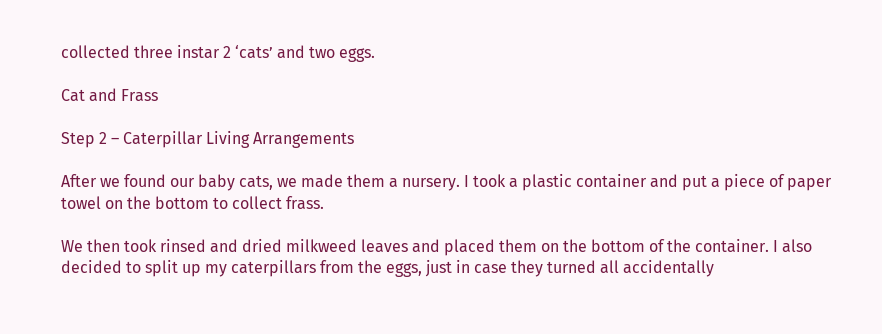collected three instar 2 ‘cats’ and two eggs.

Cat and Frass

Step 2 – Caterpillar Living Arrangements

After we found our baby cats, we made them a nursery. I took a plastic container and put a piece of paper towel on the bottom to collect frass.

We then took rinsed and dried milkweed leaves and placed them on the bottom of the container. I also decided to split up my caterpillars from the eggs, just in case they turned all accidentally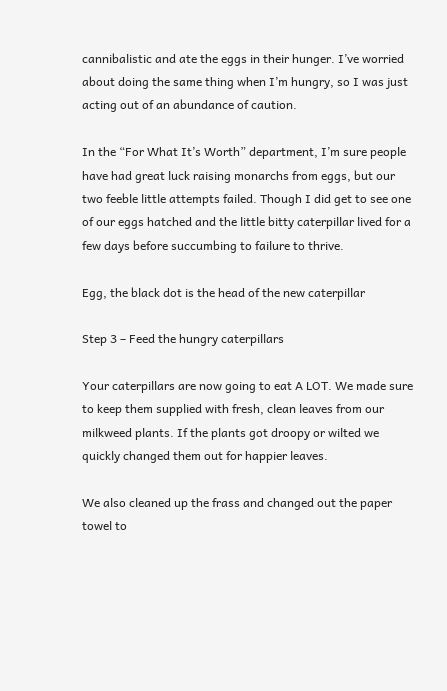cannibalistic and ate the eggs in their hunger. I’ve worried about doing the same thing when I’m hungry, so I was just acting out of an abundance of caution.

In the “For What It’s Worth” department, I’m sure people have had great luck raising monarchs from eggs, but our two feeble little attempts failed. Though I did get to see one of our eggs hatched and the little bitty caterpillar lived for a few days before succumbing to failure to thrive.

Egg, the black dot is the head of the new caterpillar

Step 3 – Feed the hungry caterpillars

Your caterpillars are now going to eat A LOT. We made sure to keep them supplied with fresh, clean leaves from our milkweed plants. If the plants got droopy or wilted we quickly changed them out for happier leaves.

We also cleaned up the frass and changed out the paper towel to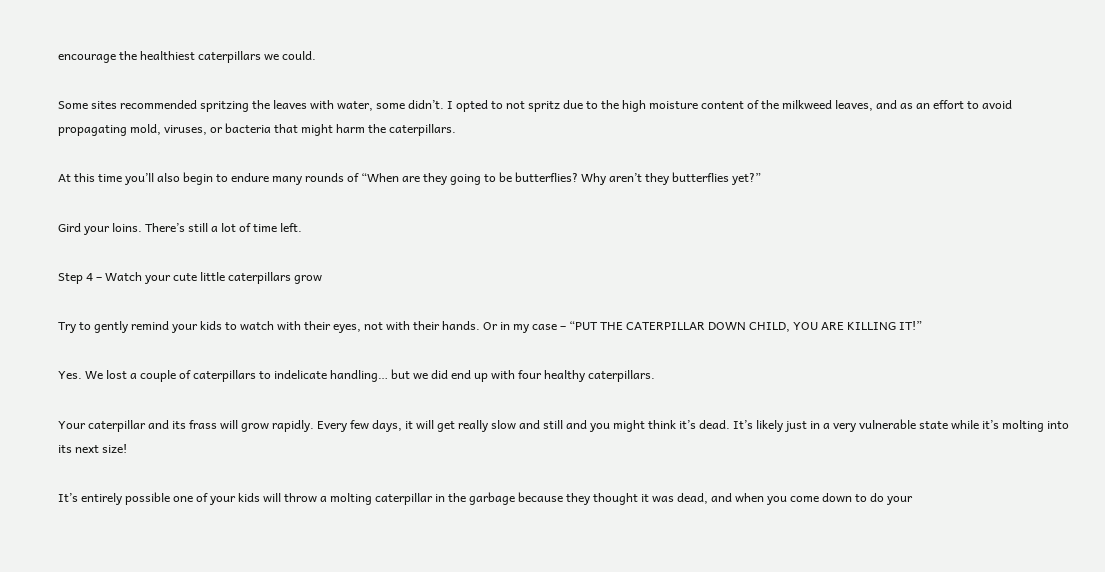encourage the healthiest caterpillars we could.

Some sites recommended spritzing the leaves with water, some didn’t. I opted to not spritz due to the high moisture content of the milkweed leaves, and as an effort to avoid propagating mold, viruses, or bacteria that might harm the caterpillars.

At this time you’ll also begin to endure many rounds of “When are they going to be butterflies? Why aren’t they butterflies yet?”

Gird your loins. There’s still a lot of time left.

Step 4 – Watch your cute little caterpillars grow

Try to gently remind your kids to watch with their eyes, not with their hands. Or in my case – “PUT THE CATERPILLAR DOWN CHILD, YOU ARE KILLING IT!”

Yes. We lost a couple of caterpillars to indelicate handling… but we did end up with four healthy caterpillars.

Your caterpillar and its frass will grow rapidly. Every few days, it will get really slow and still and you might think it’s dead. It’s likely just in a very vulnerable state while it’s molting into its next size!

It’s entirely possible one of your kids will throw a molting caterpillar in the garbage because they thought it was dead, and when you come down to do your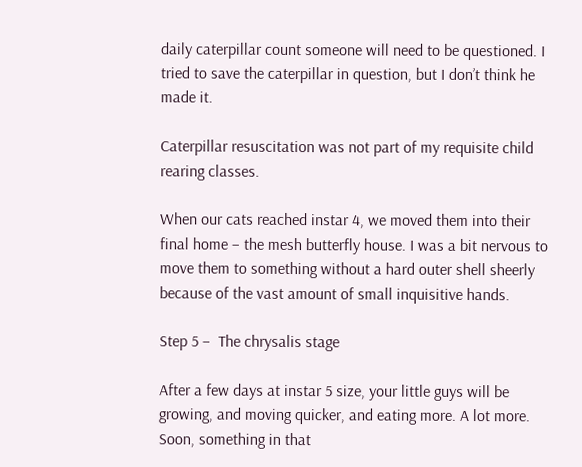daily caterpillar count someone will need to be questioned. I tried to save the caterpillar in question, but I don’t think he made it.

Caterpillar resuscitation was not part of my requisite child rearing classes.

When our cats reached instar 4, we moved them into their final home – the mesh butterfly house. I was a bit nervous to move them to something without a hard outer shell sheerly because of the vast amount of small inquisitive hands.

Step 5 –  The chrysalis stage

After a few days at instar 5 size, your little guys will be growing, and moving quicker, and eating more. A lot more. Soon, something in that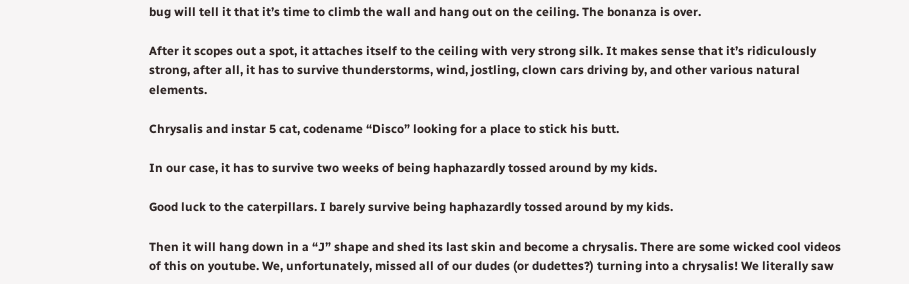bug will tell it that it’s time to climb the wall and hang out on the ceiling. The bonanza is over.

After it scopes out a spot, it attaches itself to the ceiling with very strong silk. It makes sense that it’s ridiculously strong, after all, it has to survive thunderstorms, wind, jostling, clown cars driving by, and other various natural elements.

Chrysalis and instar 5 cat, codename “Disco” looking for a place to stick his butt.

In our case, it has to survive two weeks of being haphazardly tossed around by my kids.

Good luck to the caterpillars. I barely survive being haphazardly tossed around by my kids.

Then it will hang down in a “J” shape and shed its last skin and become a chrysalis. There are some wicked cool videos of this on youtube. We, unfortunately, missed all of our dudes (or dudettes?) turning into a chrysalis! We literally saw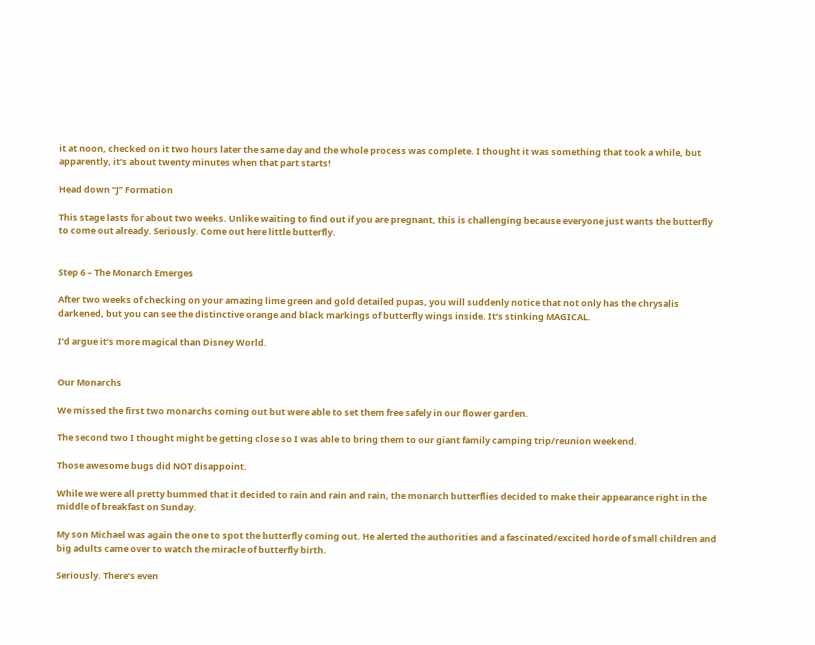it at noon, checked on it two hours later the same day and the whole process was complete. I thought it was something that took a while, but apparently, it’s about twenty minutes when that part starts!

Head down “J” Formation

This stage lasts for about two weeks. Unlike waiting to find out if you are pregnant, this is challenging because everyone just wants the butterfly to come out already. Seriously. Come out here little butterfly.


Step 6 – The Monarch Emerges

After two weeks of checking on your amazing lime green and gold detailed pupas, you will suddenly notice that not only has the chrysalis darkened, but you can see the distinctive orange and black markings of butterfly wings inside. It’s stinking MAGICAL.

I’d argue it’s more magical than Disney World.


Our Monarchs

We missed the first two monarchs coming out but were able to set them free safely in our flower garden.

The second two I thought might be getting close so I was able to bring them to our giant family camping trip/reunion weekend.

Those awesome bugs did NOT disappoint.

While we were all pretty bummed that it decided to rain and rain and rain, the monarch butterflies decided to make their appearance right in the middle of breakfast on Sunday.

My son Michael was again the one to spot the butterfly coming out. He alerted the authorities and a fascinated/excited horde of small children and big adults came over to watch the miracle of butterfly birth.

Seriously. There’s even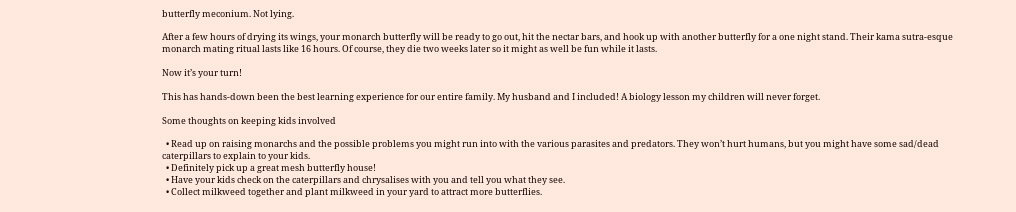butterfly meconium. Not lying.

After a few hours of drying its wings, your monarch butterfly will be ready to go out, hit the nectar bars, and hook up with another butterfly for a one night stand. Their kama sutra-esque monarch mating ritual lasts like 16 hours. Of course, they die two weeks later so it might as well be fun while it lasts.

Now it’s your turn!

This has hands-down been the best learning experience for our entire family. My husband and I included! A biology lesson my children will never forget.

Some thoughts on keeping kids involved

  • Read up on raising monarchs and the possible problems you might run into with the various parasites and predators. They won’t hurt humans, but you might have some sad/dead caterpillars to explain to your kids.
  • Definitely pick up a great mesh butterfly house!
  • Have your kids check on the caterpillars and chrysalises with you and tell you what they see.
  • Collect milkweed together and plant milkweed in your yard to attract more butterflies.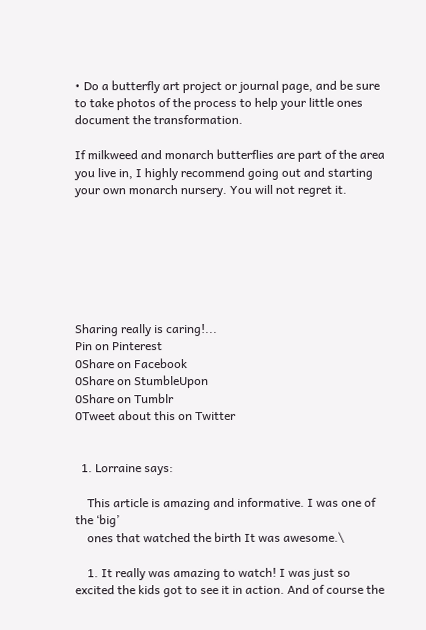• Do a butterfly art project or journal page, and be sure to take photos of the process to help your little ones document the transformation.

If milkweed and monarch butterflies are part of the area you live in, I highly recommend going out and starting your own monarch nursery. You will not regret it.







Sharing really is caring!...
Pin on Pinterest
0Share on Facebook
0Share on StumbleUpon
0Share on Tumblr
0Tweet about this on Twitter


  1. Lorraine says:

    This article is amazing and informative. I was one of the ‘big’
    ones that watched the birth It was awesome.\

    1. It really was amazing to watch! I was just so excited the kids got to see it in action. And of course the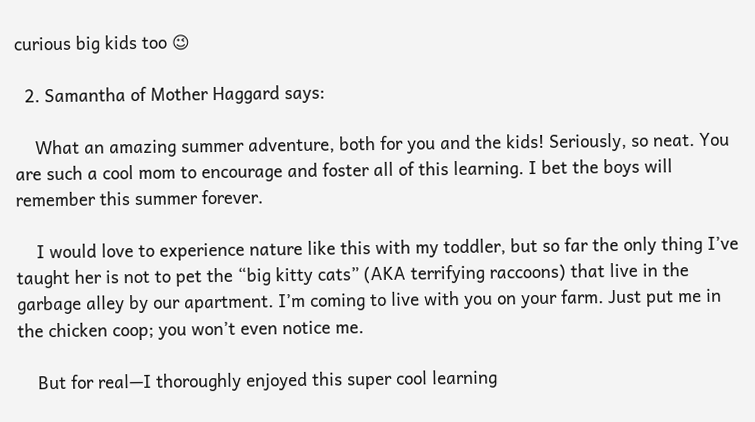curious big kids too 😉

  2. Samantha of Mother Haggard says:

    What an amazing summer adventure, both for you and the kids! Seriously, so neat. You are such a cool mom to encourage and foster all of this learning. I bet the boys will remember this summer forever.

    I would love to experience nature like this with my toddler, but so far the only thing I’ve taught her is not to pet the “big kitty cats” (AKA terrifying raccoons) that live in the garbage alley by our apartment. I’m coming to live with you on your farm. Just put me in the chicken coop; you won’t even notice me.

    But for real—I thoroughly enjoyed this super cool learning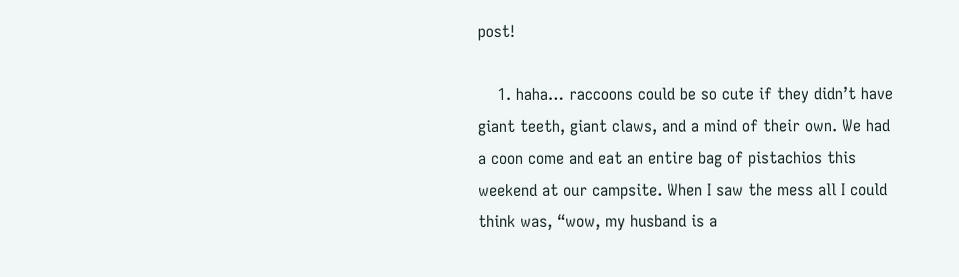post!

    1. haha… raccoons could be so cute if they didn’t have giant teeth, giant claws, and a mind of their own. We had a coon come and eat an entire bag of pistachios this weekend at our campsite. When I saw the mess all I could think was, “wow, my husband is a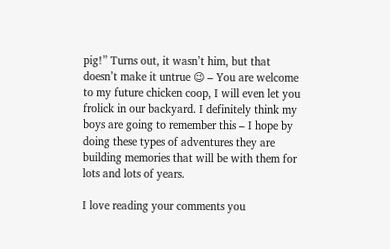pig!” Turns out, it wasn’t him, but that doesn’t make it untrue 😉 – You are welcome to my future chicken coop, I will even let you frolick in our backyard. I definitely think my boys are going to remember this – I hope by doing these types of adventures they are building memories that will be with them for lots and lots of years.

I love reading your comments you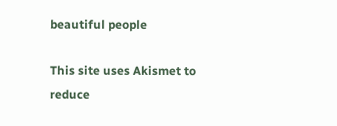beautiful people

This site uses Akismet to reduce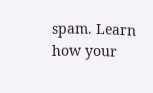spam. Learn how your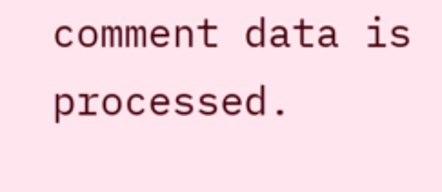comment data is processed.